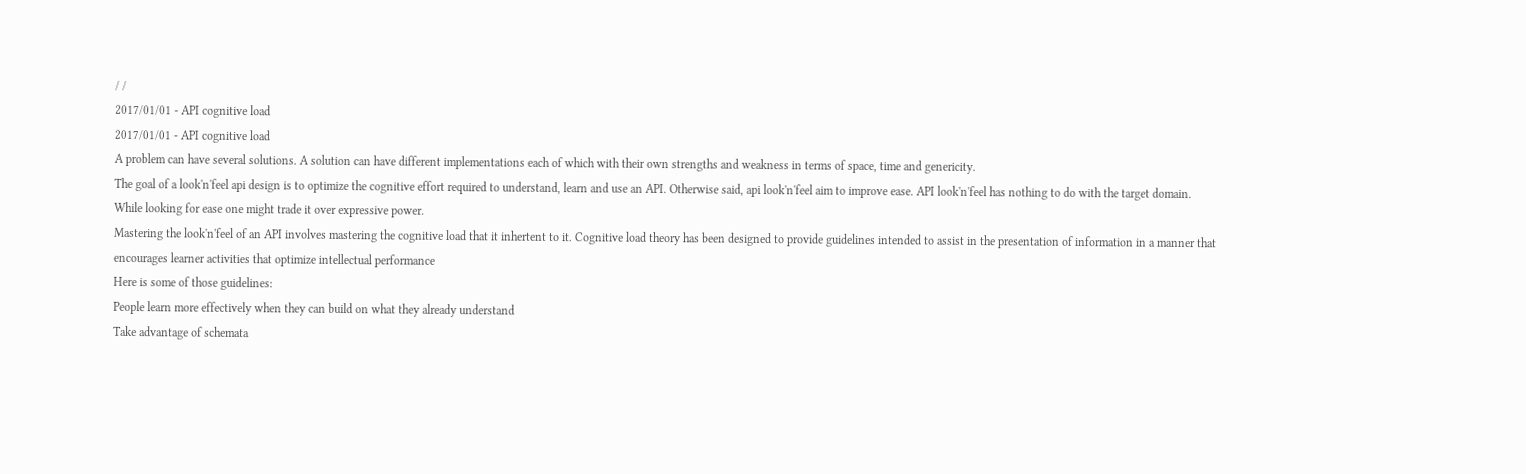/ /
2017/01/01 - API cognitive load
2017/01/01 - API cognitive load
A problem can have several solutions. A solution can have different implementations each of which with their own strengths and weakness in terms of space, time and genericity.
The goal of a look'n'feel api design is to optimize the cognitive effort required to understand, learn and use an API. Otherwise said, api look'n'feel aim to improve ease. API look'n'feel has nothing to do with the target domain.
While looking for ease one might trade it over expressive power.
Mastering the look'n'feel of an API involves mastering the cognitive load that it inhertent to it. Cognitive load theory has been designed to provide guidelines intended to assist in the presentation of information in a manner that encourages learner activities that optimize intellectual performance
Here is some of those guidelines:
People learn more effectively when they can build on what they already understand
Take advantage of schemata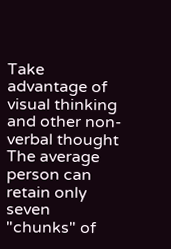Take advantage of visual thinking and other non-verbal thought
The average person can retain only seven "chunks" of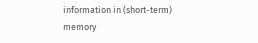information in (short-term) memory